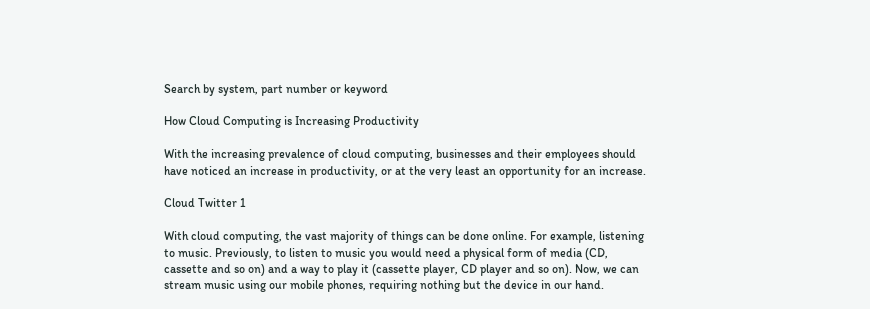Search by system, part number or keyword

How Cloud Computing is Increasing Productivity

With the increasing prevalence of cloud computing, businesses and their employees should have noticed an increase in productivity, or at the very least an opportunity for an increase.

Cloud Twitter 1

With cloud computing, the vast majority of things can be done online. For example, listening to music. Previously, to listen to music you would need a physical form of media (CD, cassette and so on) and a way to play it (cassette player, CD player and so on). Now, we can stream music using our mobile phones, requiring nothing but the device in our hand.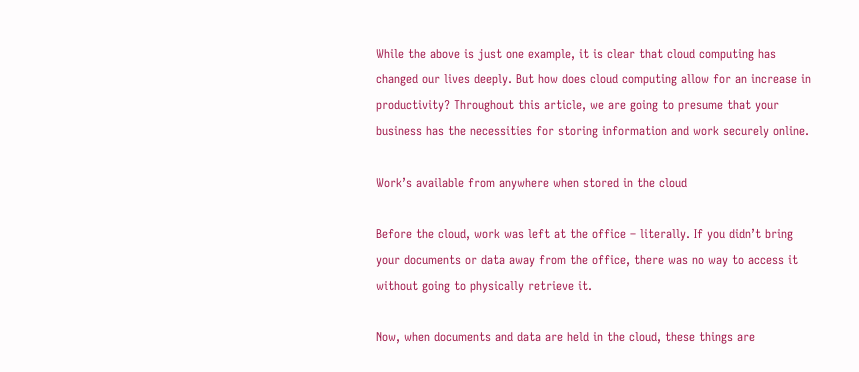While the above is just one example, it is clear that cloud computing has changed our lives deeply. But how does cloud computing allow for an increase in productivity? Throughout this article, we are going to presume that your business has the necessities for storing information and work securely online.

Work’s available from anywhere when stored in the cloud

Before the cloud, work was left at the office – literally. If you didn’t bring your documents or data away from the office, there was no way to access it without going to physically retrieve it.

Now, when documents and data are held in the cloud, these things are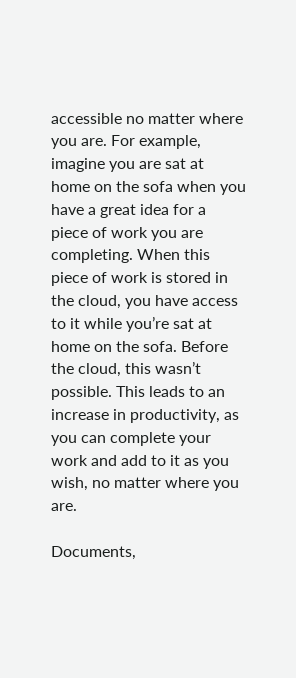accessible no matter where you are. For example, imagine you are sat at home on the sofa when you have a great idea for a piece of work you are completing. When this piece of work is stored in the cloud, you have access to it while you’re sat at home on the sofa. Before the cloud, this wasn’t possible. This leads to an increase in productivity, as you can complete your work and add to it as you wish, no matter where you are.

Documents,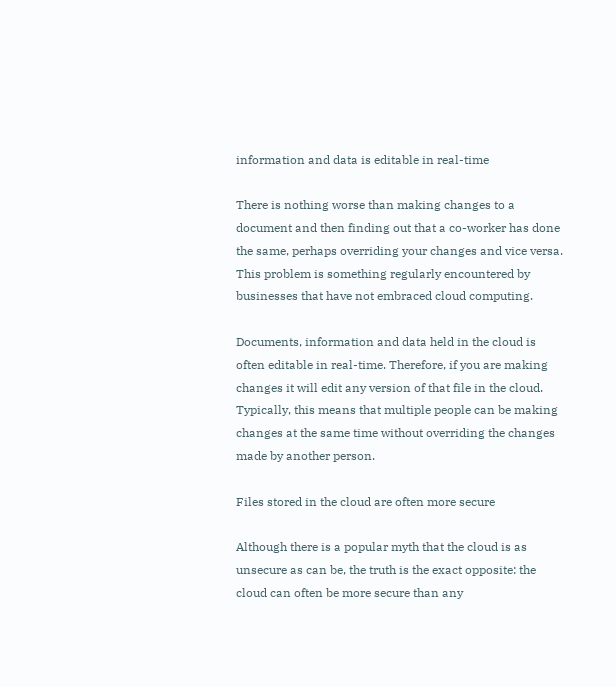information and data is editable in real-time

There is nothing worse than making changes to a document and then finding out that a co-worker has done the same, perhaps overriding your changes and vice versa. This problem is something regularly encountered by businesses that have not embraced cloud computing.

Documents, information and data held in the cloud is often editable in real-time. Therefore, if you are making changes it will edit any version of that file in the cloud. Typically, this means that multiple people can be making changes at the same time without overriding the changes made by another person.

Files stored in the cloud are often more secure

Although there is a popular myth that the cloud is as unsecure as can be, the truth is the exact opposite: the cloud can often be more secure than any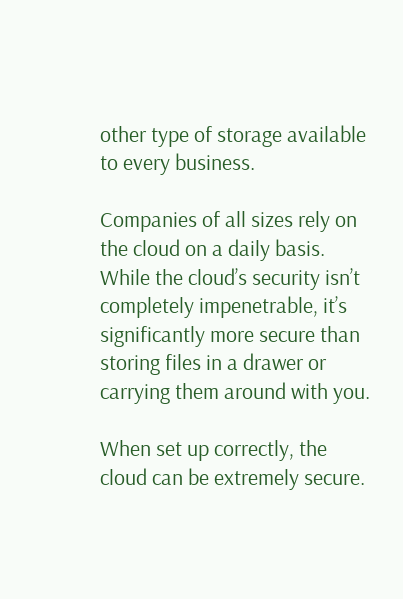other type of storage available to every business.

Companies of all sizes rely on the cloud on a daily basis. While the cloud’s security isn’t completely impenetrable, it’s significantly more secure than storing files in a drawer or carrying them around with you.

When set up correctly, the cloud can be extremely secure.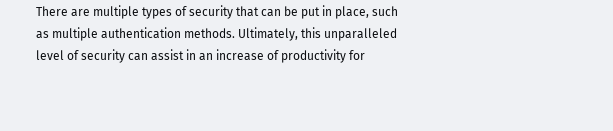There are multiple types of security that can be put in place, such as multiple authentication methods. Ultimately, this unparalleled level of security can assist in an increase of productivity for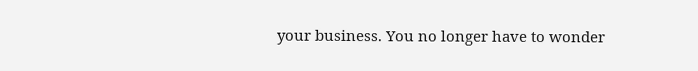your business. You no longer have to wonder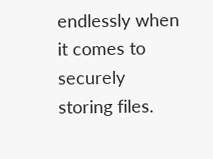endlessly when it comes to securely storing files.